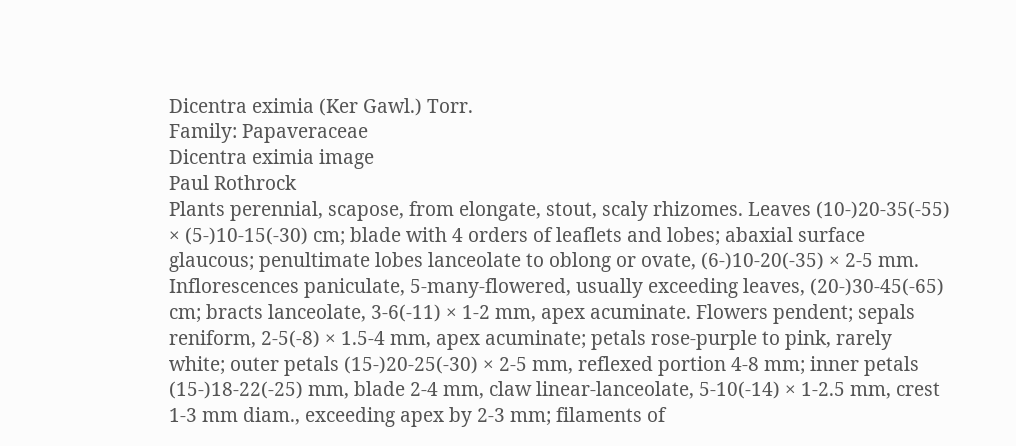Dicentra eximia (Ker Gawl.) Torr.
Family: Papaveraceae
Dicentra eximia image
Paul Rothrock
Plants perennial, scapose, from elongate, stout, scaly rhizomes. Leaves (10-)20-35(-55) × (5-)10-15(-30) cm; blade with 4 orders of leaflets and lobes; abaxial surface glaucous; penultimate lobes lanceolate to oblong or ovate, (6-)10-20(-35) × 2-5 mm. Inflorescences paniculate, 5-many-flowered, usually exceeding leaves, (20-)30-45(-65) cm; bracts lanceolate, 3-6(-11) × 1-2 mm, apex acuminate. Flowers pendent; sepals reniform, 2-5(-8) × 1.5-4 mm, apex acuminate; petals rose-purple to pink, rarely white; outer petals (15-)20-25(-30) × 2-5 mm, reflexed portion 4-8 mm; inner petals (15-)18-22(-25) mm, blade 2-4 mm, claw linear-lanceolate, 5-10(-14) × 1-2.5 mm, crest 1-3 mm diam., exceeding apex by 2-3 mm; filaments of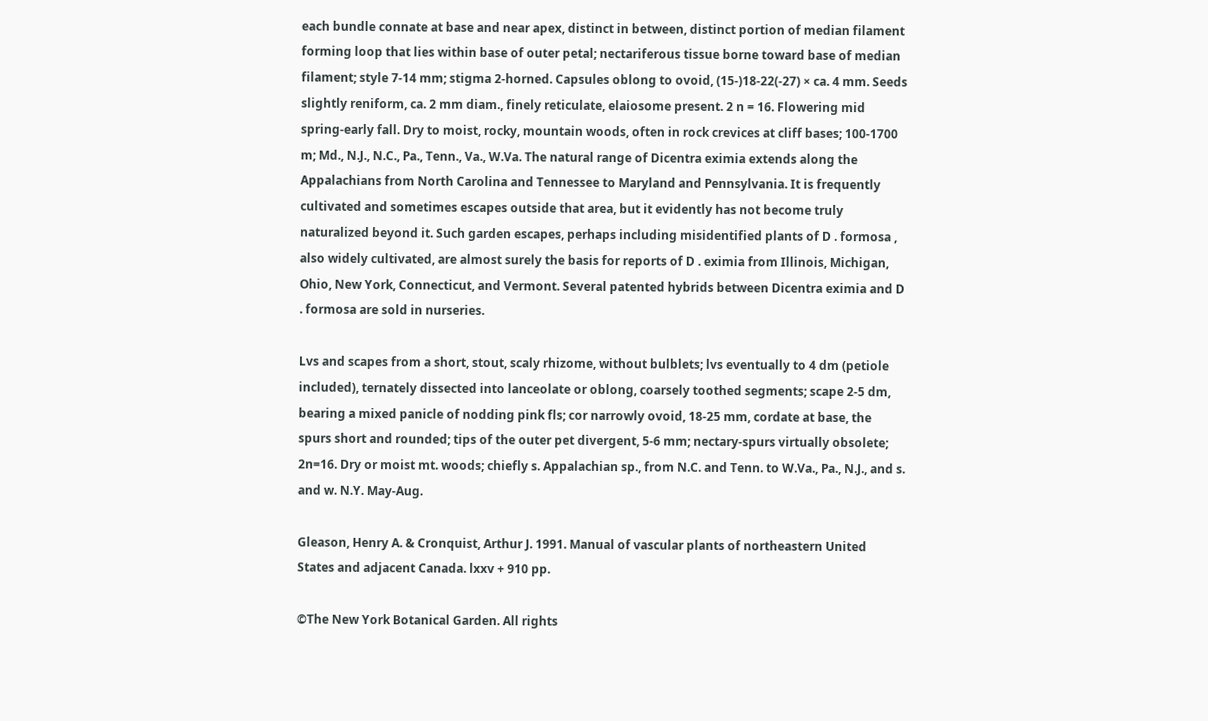each bundle connate at base and near apex, distinct in between, distinct portion of median filament forming loop that lies within base of outer petal; nectariferous tissue borne toward base of median filament; style 7-14 mm; stigma 2-horned. Capsules oblong to ovoid, (15-)18-22(-27) × ca. 4 mm. Seeds slightly reniform, ca. 2 mm diam., finely reticulate, elaiosome present. 2 n = 16. Flowering mid spring-early fall. Dry to moist, rocky, mountain woods, often in rock crevices at cliff bases; 100-1700 m; Md., N.J., N.C., Pa., Tenn., Va., W.Va. The natural range of Dicentra eximia extends along the Appalachians from North Carolina and Tennessee to Maryland and Pennsylvania. It is frequently cultivated and sometimes escapes outside that area, but it evidently has not become truly naturalized beyond it. Such garden escapes, perhaps including misidentified plants of D . formosa , also widely cultivated, are almost surely the basis for reports of D . eximia from Illinois, Michigan, Ohio, New York, Connecticut, and Vermont. Several patented hybrids between Dicentra eximia and D . formosa are sold in nurseries.

Lvs and scapes from a short, stout, scaly rhizome, without bulblets; lvs eventually to 4 dm (petiole included), ternately dissected into lanceolate or oblong, coarsely toothed segments; scape 2-5 dm, bearing a mixed panicle of nodding pink fls; cor narrowly ovoid, 18-25 mm, cordate at base, the spurs short and rounded; tips of the outer pet divergent, 5-6 mm; nectary-spurs virtually obsolete; 2n=16. Dry or moist mt. woods; chiefly s. Appalachian sp., from N.C. and Tenn. to W.Va., Pa., N.J., and s. and w. N.Y. May-Aug.

Gleason, Henry A. & Cronquist, Arthur J. 1991. Manual of vascular plants of northeastern United States and adjacent Canada. lxxv + 910 pp.

©The New York Botanical Garden. All rights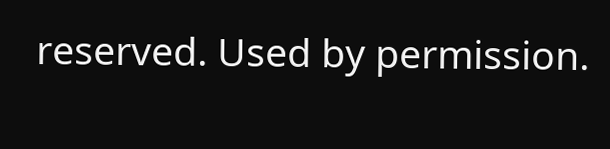reserved. Used by permission.